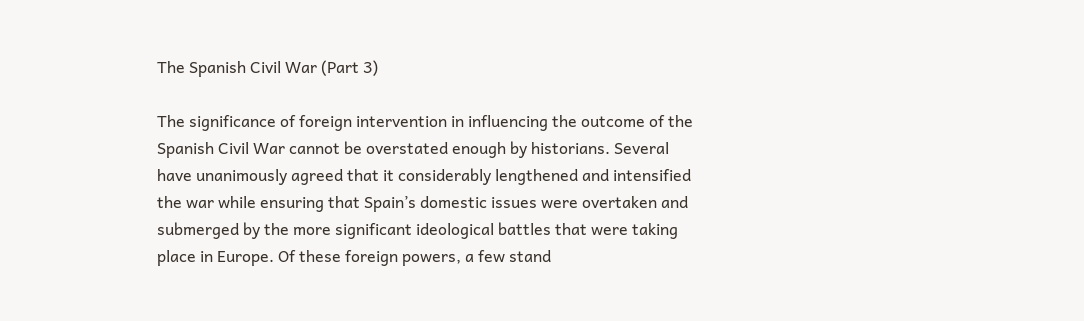The Spanish Civil War (Part 3)

The significance of foreign intervention in influencing the outcome of the Spanish Civil War cannot be overstated enough by historians. Several have unanimously agreed that it considerably lengthened and intensified the war while ensuring that Spain’s domestic issues were overtaken and submerged by the more significant ideological battles that were taking place in Europe. Of these foreign powers, a few stand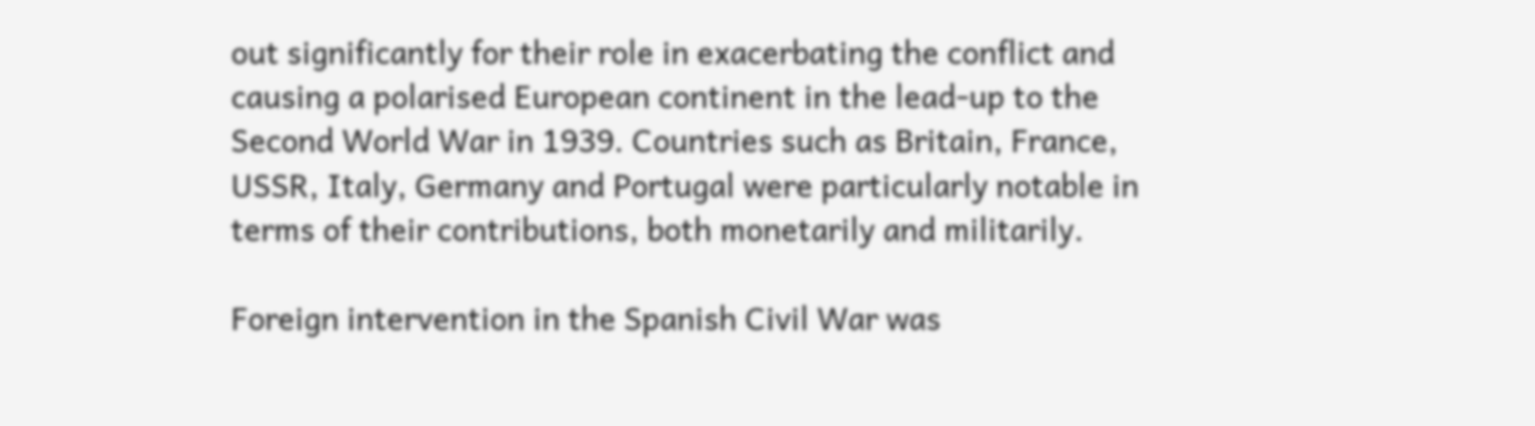out significantly for their role in exacerbating the conflict and causing a polarised European continent in the lead-up to the Second World War in 1939. Countries such as Britain, France, USSR, Italy, Germany and Portugal were particularly notable in terms of their contributions, both monetarily and militarily.

Foreign intervention in the Spanish Civil War was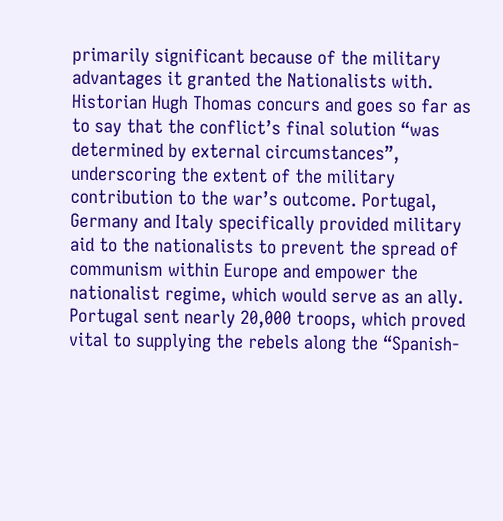primarily significant because of the military advantages it granted the Nationalists with. Historian Hugh Thomas concurs and goes so far as to say that the conflict’s final solution “was determined by external circumstances”, underscoring the extent of the military contribution to the war’s outcome. Portugal, Germany and Italy specifically provided military aid to the nationalists to prevent the spread of communism within Europe and empower the nationalist regime, which would serve as an ally. Portugal sent nearly 20,000 troops, which proved vital to supplying the rebels along the “Spanish-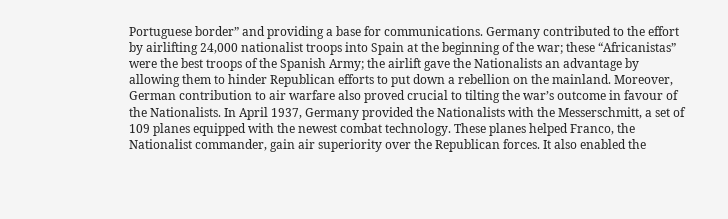Portuguese border” and providing a base for communications. Germany contributed to the effort by airlifting 24,000 nationalist troops into Spain at the beginning of the war; these “Africanistas” were the best troops of the Spanish Army; the airlift gave the Nationalists an advantage by allowing them to hinder Republican efforts to put down a rebellion on the mainland. Moreover, German contribution to air warfare also proved crucial to tilting the war’s outcome in favour of the Nationalists. In April 1937, Germany provided the Nationalists with the Messerschmitt, a set of 109 planes equipped with the newest combat technology. These planes helped Franco, the Nationalist commander, gain air superiority over the Republican forces. It also enabled the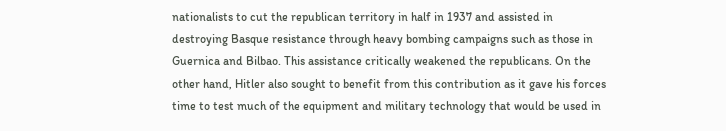nationalists to cut the republican territory in half in 1937 and assisted in destroying Basque resistance through heavy bombing campaigns such as those in Guernica and Bilbao. This assistance critically weakened the republicans. On the other hand, Hitler also sought to benefit from this contribution as it gave his forces time to test much of the equipment and military technology that would be used in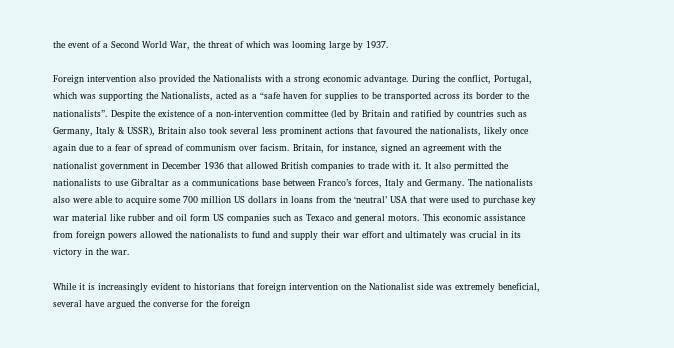the event of a Second World War, the threat of which was looming large by 1937.

Foreign intervention also provided the Nationalists with a strong economic advantage. During the conflict, Portugal, which was supporting the Nationalists, acted as a “safe haven for supplies to be transported across its border to the nationalists”. Despite the existence of a non-intervention committee (led by Britain and ratified by countries such as Germany, Italy & USSR), Britain also took several less prominent actions that favoured the nationalists, likely once again due to a fear of spread of communism over facism. Britain, for instance, signed an agreement with the nationalist government in December 1936 that allowed British companies to trade with it. It also permitted the nationalists to use Gibraltar as a communications base between Franco’s forces, Italy and Germany. The nationalists also were able to acquire some 700 million US dollars in loans from the ‘neutral’ USA that were used to purchase key war material like rubber and oil form US companies such as Texaco and general motors. This economic assistance from foreign powers allowed the nationalists to fund and supply their war effort and ultimately was crucial in its victory in the war.

While it is increasingly evident to historians that foreign intervention on the Nationalist side was extremely beneficial, several have argued the converse for the foreign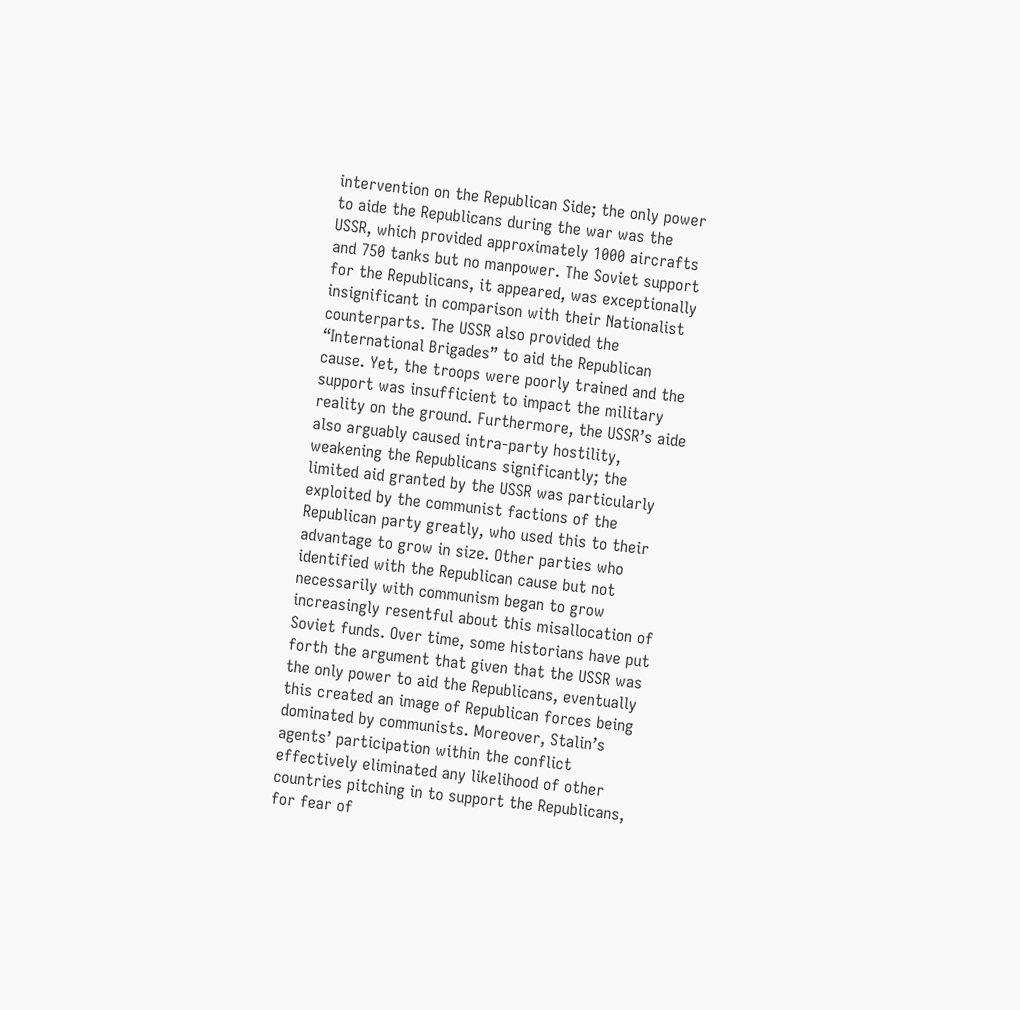intervention on the Republican Side; the only power to aide the Republicans during the war was the USSR, which provided approximately 1000 aircrafts and 750 tanks but no manpower. The Soviet support for the Republicans, it appeared, was exceptionally insignificant in comparison with their Nationalist counterparts. The USSR also provided the “International Brigades” to aid the Republican cause. Yet, the troops were poorly trained and the support was insufficient to impact the military reality on the ground. Furthermore, the USSR’s aide also arguably caused intra-party hostility, weakening the Republicans significantly; the limited aid granted by the USSR was particularly exploited by the communist factions of the Republican party greatly, who used this to their advantage to grow in size. Other parties who identified with the Republican cause but not necessarily with communism began to grow increasingly resentful about this misallocation of Soviet funds. Over time, some historians have put forth the argument that given that the USSR was the only power to aid the Republicans, eventually this created an image of Republican forces being dominated by communists. Moreover, Stalin’s agents’ participation within the conflict effectively eliminated any likelihood of other countries pitching in to support the Republicans, for fear of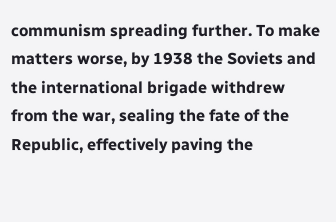communism spreading further. To make matters worse, by 1938 the Soviets and the international brigade withdrew from the war, sealing the fate of the Republic, effectively paving the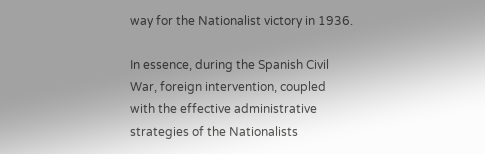way for the Nationalist victory in 1936.

In essence, during the Spanish Civil War, foreign intervention, coupled with the effective administrative strategies of the Nationalists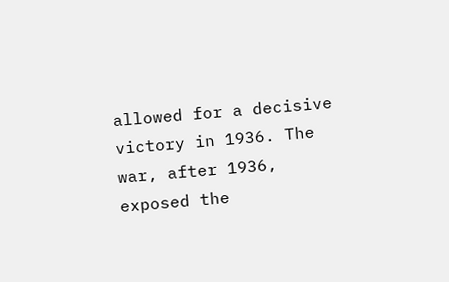allowed for a decisive victory in 1936. The war, after 1936, exposed the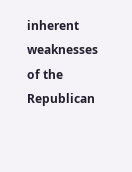inherent weaknesses of the Republican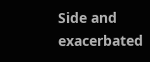Side and exacerbated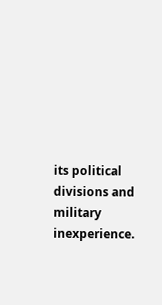its political divisions and military inexperience.